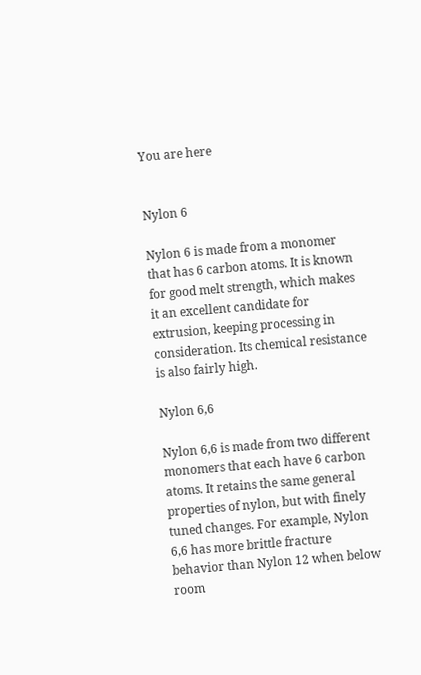You are here


Nylon 6

Nylon 6 is made from a monomer that has 6 carbon atoms. It is known for good melt strength, which makes it an excellent candidate for extrusion, keeping processing in consideration. Its chemical resistance is also fairly high.

Nylon 6,6

Nylon 6,6 is made from two different monomers that each have 6 carbon atoms. It retains the same general properties of nylon, but with finely tuned changes. For example, Nylon 6,6 has more brittle fracture behavior than Nylon 12 when below room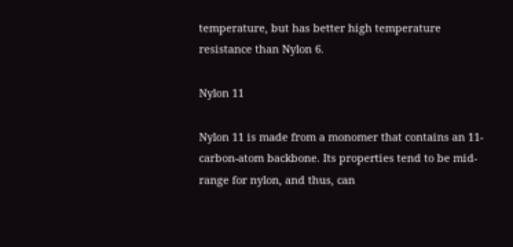temperature, but has better high temperature resistance than Nylon 6.

Nylon 11

Nylon 11 is made from a monomer that contains an 11-carbon-atom backbone. Its properties tend to be mid-range for nylon, and thus, can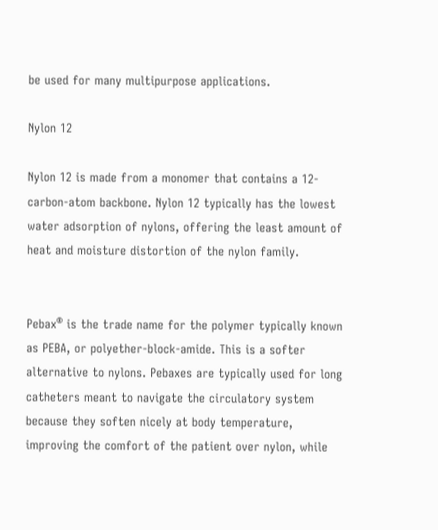be used for many multipurpose applications.

Nylon 12

Nylon 12 is made from a monomer that contains a 12-carbon-atom backbone. Nylon 12 typically has the lowest water adsorption of nylons, offering the least amount of heat and moisture distortion of the nylon family.


Pebax® is the trade name for the polymer typically known as PEBA, or polyether-block-amide. This is a softer alternative to nylons. Pebaxes are typically used for long catheters meant to navigate the circulatory system because they soften nicely at body temperature, improving the comfort of the patient over nylon, while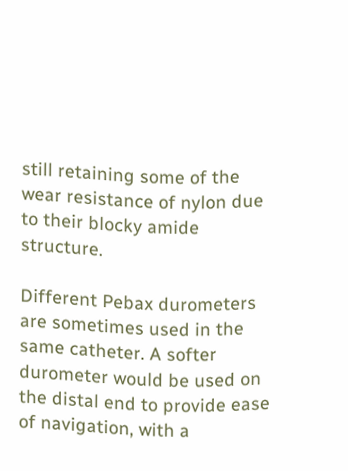still retaining some of the wear resistance of nylon due to their blocky amide structure.

Different Pebax durometers are sometimes used in the same catheter. A softer durometer would be used on the distal end to provide ease of navigation, with a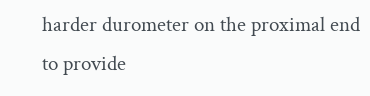harder durometer on the proximal end to provide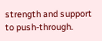strength and support to push-through.